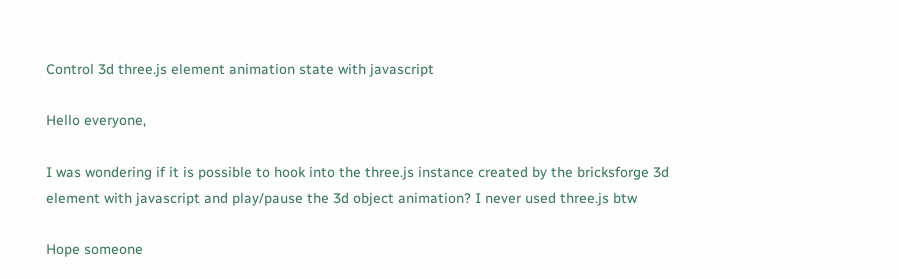Control 3d three.js element animation state with javascript

Hello everyone,

I was wondering if it is possible to hook into the three.js instance created by the bricksforge 3d element with javascript and play/pause the 3d object animation? I never used three.js btw

Hope someone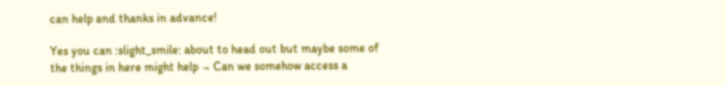can help and thanks in advance!

Yes you can :slight_smile: about to head out but maybe some of the things in here might help → Can we somehow access a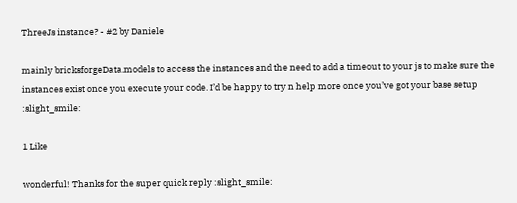ThreeJs instance? - #2 by Daniele

mainly bricksforgeData.models to access the instances and the need to add a timeout to your js to make sure the instances exist once you execute your code. I’d be happy to try n help more once you’ve got your base setup :slight_smile:

1 Like

wonderful! Thanks for the super quick reply :slight_smile: